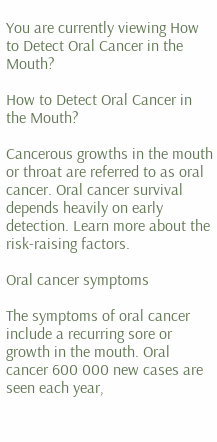You are currently viewing How to Detect Oral Cancer in the Mouth?

How to Detect Oral Cancer in the Mouth?

Cancerous growths in the mouth or throat are referred to as oral cancer. Oral cancer survival depends heavily on early detection. Learn more about the risk-raising factors.

Oral cancer symptoms

The symptoms of oral cancer include a recurring sore or growth in the mouth. Oral cancer 600 000 new cases are seen each year,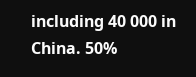including 40 000 in China. 50%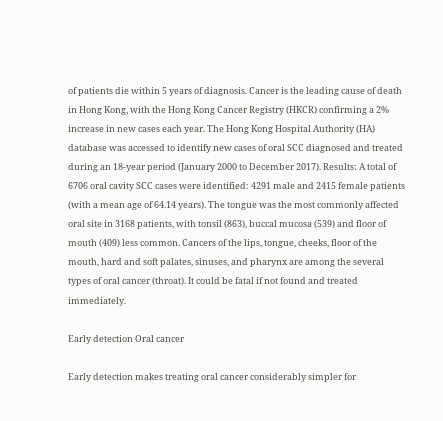of patients die within 5 years of diagnosis. Cancer is the leading cause of death in Hong Kong, with the Hong Kong Cancer Registry (HKCR) confirming a 2% increase in new cases each year. The Hong Kong Hospital Authority (HA) database was accessed to identify new cases of oral SCC diagnosed and treated during an 18-year period (January 2000 to December 2017). Results: A total of 6706 oral cavity SCC cases were identified: 4291 male and 2415 female patients (with a mean age of 64.14 years). The tongue was the most commonly affected oral site in 3168 patients, with tonsil (863), buccal mucosa (539) and floor of mouth (409) less common. Cancers of the lips, tongue, cheeks, floor of the mouth, hard and soft palates, sinuses, and pharynx are among the several types of oral cancer (throat). It could be fatal if not found and treated immediately.

Early detection Oral cancer

Early detection makes treating oral cancer considerably simpler for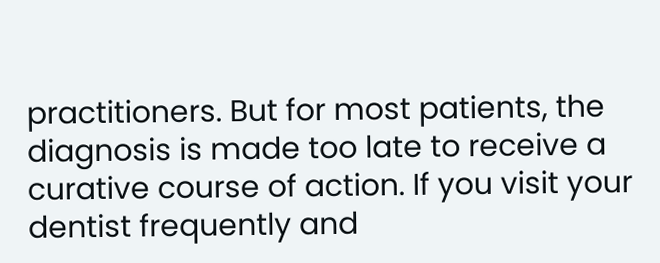practitioners. But for most patients, the diagnosis is made too late to receive a curative course of action. If you visit your dentist frequently and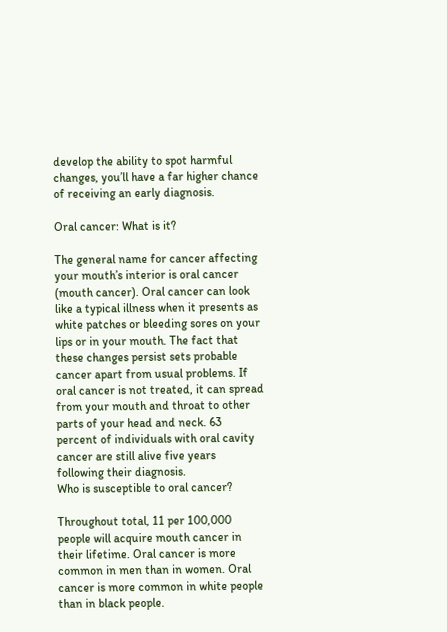develop the ability to spot harmful changes, you’ll have a far higher chance of receiving an early diagnosis.

Oral cancer: What is it?

The general name for cancer affecting your mouth’s interior is oral cancer (mouth cancer). Oral cancer can look like a typical illness when it presents as white patches or bleeding sores on your lips or in your mouth. The fact that these changes persist sets probable cancer apart from usual problems. If oral cancer is not treated, it can spread from your mouth and throat to other parts of your head and neck. 63 percent of individuals with oral cavity cancer are still alive five years following their diagnosis.
Who is susceptible to oral cancer?

Throughout total, 11 per 100,000 people will acquire mouth cancer in their lifetime. Oral cancer is more common in men than in women. Oral cancer is more common in white people than in black people.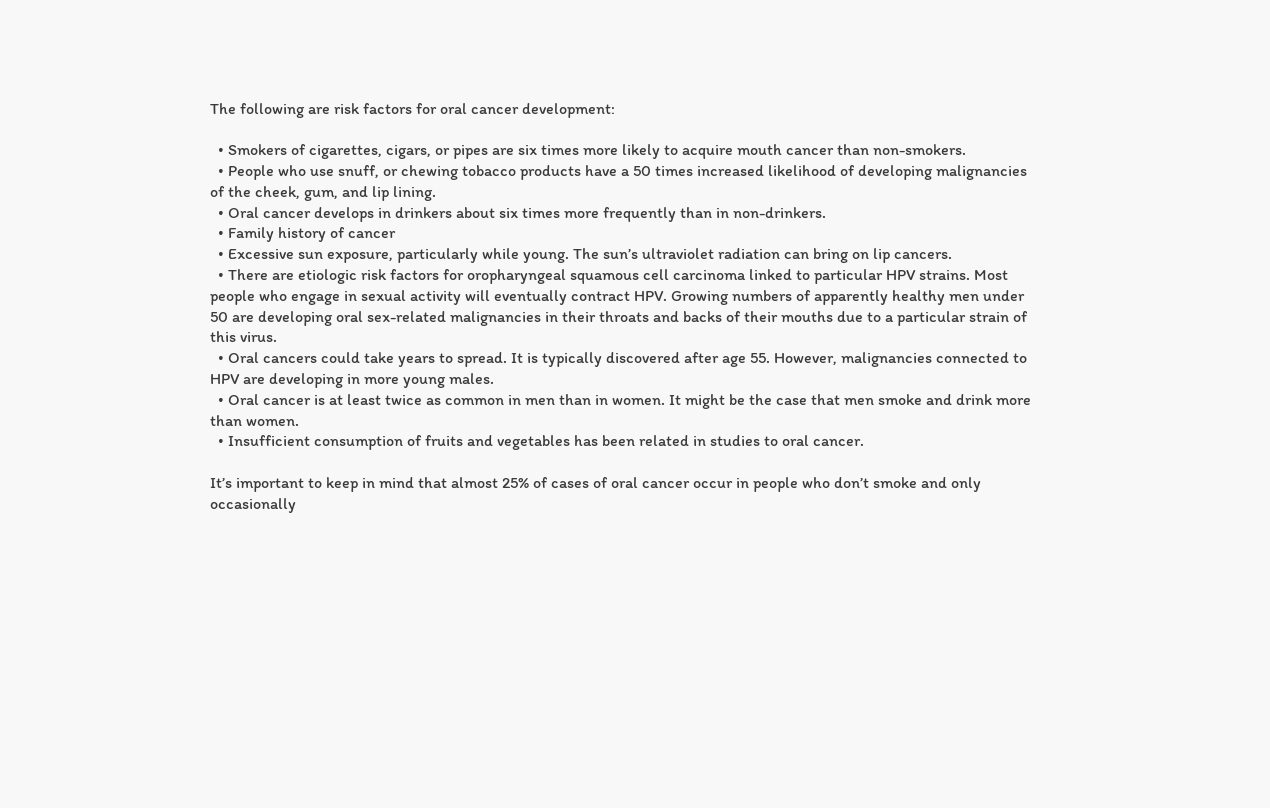The following are risk factors for oral cancer development:

  • Smokers of cigarettes, cigars, or pipes are six times more likely to acquire mouth cancer than non-smokers.
  • People who use snuff, or chewing tobacco products have a 50 times increased likelihood of developing malignancies of the cheek, gum, and lip lining.
  • Oral cancer develops in drinkers about six times more frequently than in non-drinkers.
  • Family history of cancer
  • Excessive sun exposure, particularly while young. The sun’s ultraviolet radiation can bring on lip cancers.
  • There are etiologic risk factors for oropharyngeal squamous cell carcinoma linked to particular HPV strains. Most people who engage in sexual activity will eventually contract HPV. Growing numbers of apparently healthy men under 50 are developing oral sex-related malignancies in their throats and backs of their mouths due to a particular strain of this virus.
  • Oral cancers could take years to spread. It is typically discovered after age 55. However, malignancies connected to HPV are developing in more young males.
  • Oral cancer is at least twice as common in men than in women. It might be the case that men smoke and drink more than women.
  • Insufficient consumption of fruits and vegetables has been related in studies to oral cancer.

It’s important to keep in mind that almost 25% of cases of oral cancer occur in people who don’t smoke and only occasionally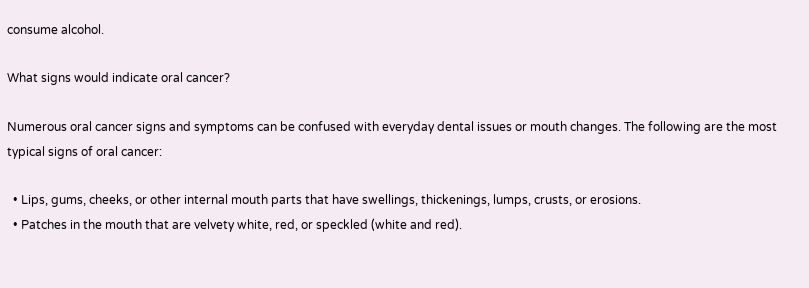consume alcohol.

What signs would indicate oral cancer?

Numerous oral cancer signs and symptoms can be confused with everyday dental issues or mouth changes. The following are the most typical signs of oral cancer:

  • Lips, gums, cheeks, or other internal mouth parts that have swellings, thickenings, lumps, crusts, or erosions.
  • Patches in the mouth that are velvety white, red, or speckled (white and red).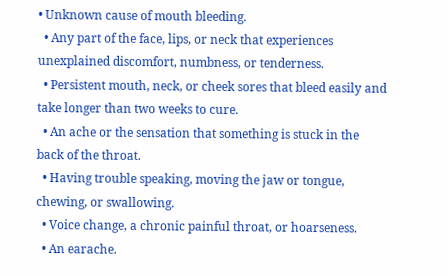• Unknown cause of mouth bleeding.
  • Any part of the face, lips, or neck that experiences unexplained discomfort, numbness, or tenderness.
  • Persistent mouth, neck, or cheek sores that bleed easily and take longer than two weeks to cure.
  • An ache or the sensation that something is stuck in the back of the throat.
  • Having trouble speaking, moving the jaw or tongue, chewing, or swallowing.
  • Voice change, a chronic painful throat, or hoarseness.
  • An earache.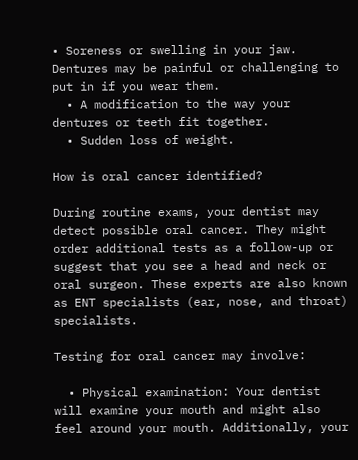• Soreness or swelling in your jaw. Dentures may be painful or challenging to put in if you wear them.
  • A modification to the way your dentures or teeth fit together.
  • Sudden loss of weight.

How is oral cancer identified?

During routine exams, your dentist may detect possible oral cancer. They might order additional tests as a follow-up or suggest that you see a head and neck or oral surgeon. These experts are also known as ENT specialists (ear, nose, and throat) specialists.

Testing for oral cancer may involve:

  • Physical examination: Your dentist will examine your mouth and might also feel around your mouth. Additionally, your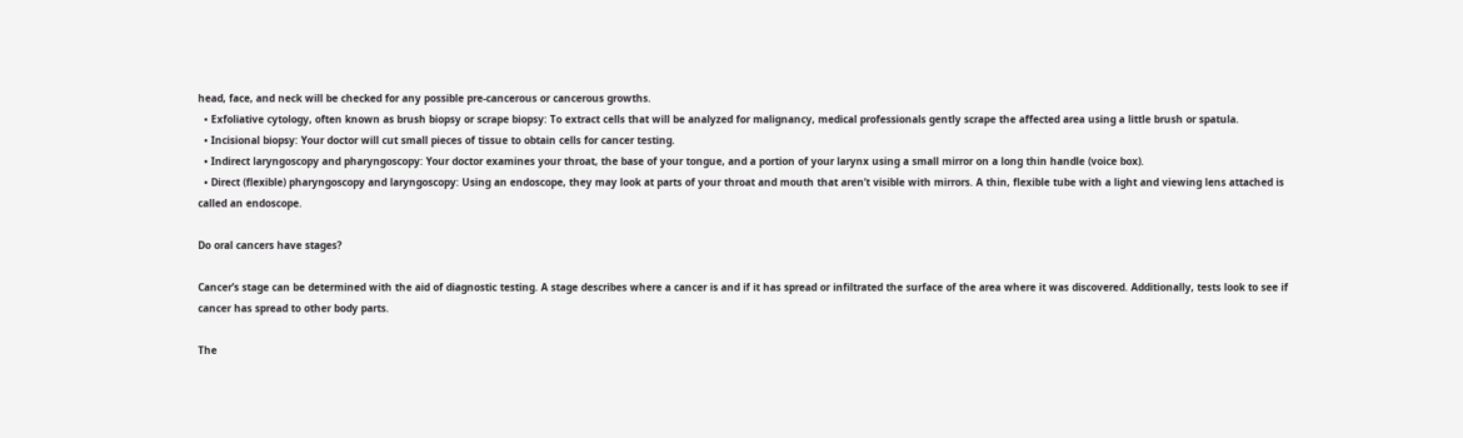head, face, and neck will be checked for any possible pre-cancerous or cancerous growths.
  • Exfoliative cytology, often known as brush biopsy or scrape biopsy: To extract cells that will be analyzed for malignancy, medical professionals gently scrape the affected area using a little brush or spatula.
  • Incisional biopsy: Your doctor will cut small pieces of tissue to obtain cells for cancer testing.
  • Indirect laryngoscopy and pharyngoscopy: Your doctor examines your throat, the base of your tongue, and a portion of your larynx using a small mirror on a long thin handle (voice box).
  • Direct (flexible) pharyngoscopy and laryngoscopy: Using an endoscope, they may look at parts of your throat and mouth that aren’t visible with mirrors. A thin, flexible tube with a light and viewing lens attached is called an endoscope.

Do oral cancers have stages?

Cancer’s stage can be determined with the aid of diagnostic testing. A stage describes where a cancer is and if it has spread or infiltrated the surface of the area where it was discovered. Additionally, tests look to see if cancer has spread to other body parts.

The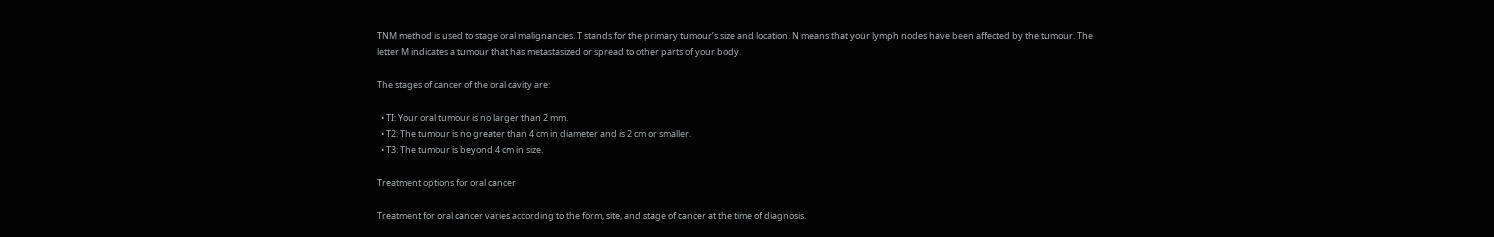TNM method is used to stage oral malignancies. T stands for the primary tumour’s size and location. N means that your lymph nodes have been affected by the tumour. The letter M indicates a tumour that has metastasized or spread to other parts of your body.

The stages of cancer of the oral cavity are:

  • TI: Your oral tumour is no larger than 2 mm.
  • T2: The tumour is no greater than 4 cm in diameter and is 2 cm or smaller.
  • T3: The tumour is beyond 4 cm in size.

Treatment options for oral cancer

Treatment for oral cancer varies according to the form, site, and stage of cancer at the time of diagnosis.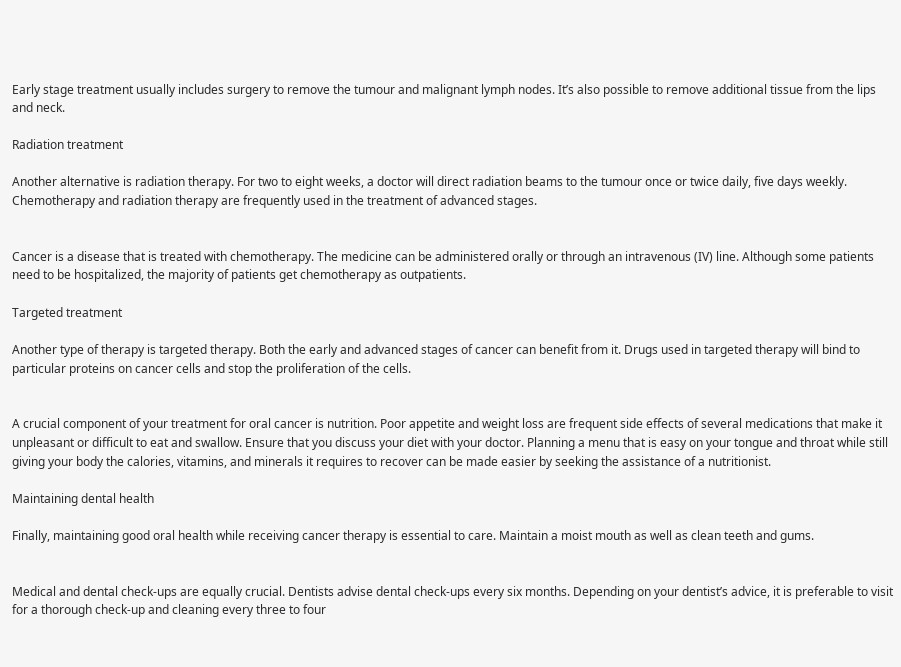Early stage treatment usually includes surgery to remove the tumour and malignant lymph nodes. It’s also possible to remove additional tissue from the lips and neck.

Radiation treatment

Another alternative is radiation therapy. For two to eight weeks, a doctor will direct radiation beams to the tumour once or twice daily, five days weekly. Chemotherapy and radiation therapy are frequently used in the treatment of advanced stages.


Cancer is a disease that is treated with chemotherapy. The medicine can be administered orally or through an intravenous (IV) line. Although some patients need to be hospitalized, the majority of patients get chemotherapy as outpatients.

Targeted treatment

Another type of therapy is targeted therapy. Both the early and advanced stages of cancer can benefit from it. Drugs used in targeted therapy will bind to particular proteins on cancer cells and stop the proliferation of the cells.


A crucial component of your treatment for oral cancer is nutrition. Poor appetite and weight loss are frequent side effects of several medications that make it unpleasant or difficult to eat and swallow. Ensure that you discuss your diet with your doctor. Planning a menu that is easy on your tongue and throat while still giving your body the calories, vitamins, and minerals it requires to recover can be made easier by seeking the assistance of a nutritionist.

Maintaining dental health

Finally, maintaining good oral health while receiving cancer therapy is essential to care. Maintain a moist mouth as well as clean teeth and gums.


Medical and dental check-ups are equally crucial. Dentists advise dental check-ups every six months. Depending on your dentist’s advice, it is preferable to visit for a thorough check-up and cleaning every three to four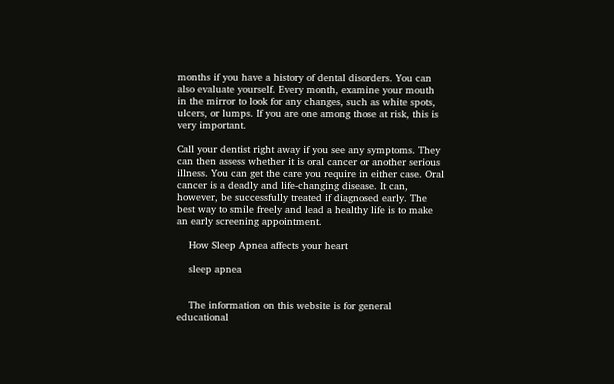months if you have a history of dental disorders. You can also evaluate yourself. Every month, examine your mouth in the mirror to look for any changes, such as white spots, ulcers, or lumps. If you are one among those at risk, this is very important.

Call your dentist right away if you see any symptoms. They can then assess whether it is oral cancer or another serious illness. You can get the care you require in either case. Oral cancer is a deadly and life-changing disease. It can, however, be successfully treated if diagnosed early. The best way to smile freely and lead a healthy life is to make an early screening appointment.

    How Sleep Apnea affects your heart

    sleep apnea


    The information on this website is for general educational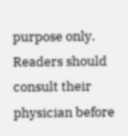purpose only. Readers should consult their physician before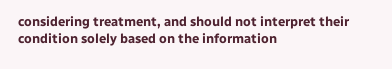considering treatment, and should not interpret their condition solely based on the information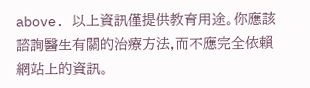above. 以上資訊僅提供教育用途。你應該諮詢醫生有關的治療方法,而不應完全依賴網站上的資訊。